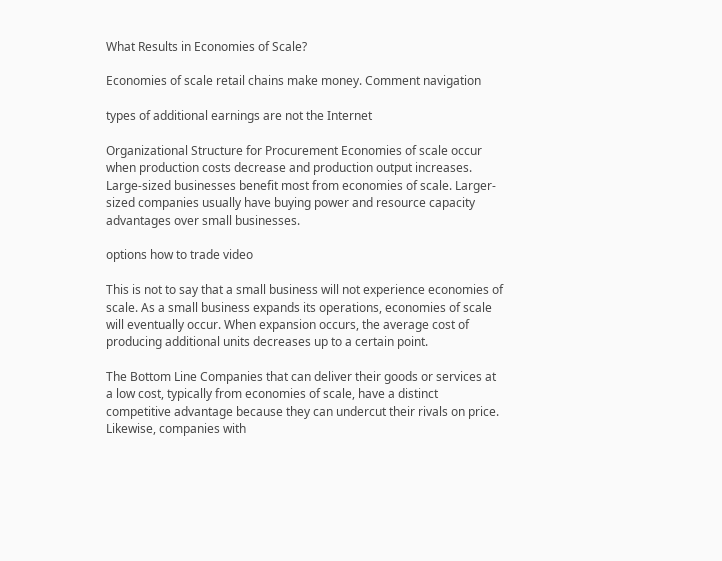What Results in Economies of Scale?

Economies of scale retail chains make money. Comment navigation

types of additional earnings are not the Internet

Organizational Structure for Procurement Economies of scale occur when production costs decrease and production output increases. Large-sized businesses benefit most from economies of scale. Larger-sized companies usually have buying power and resource capacity advantages over small businesses.

options how to trade video

This is not to say that a small business will not experience economies of scale. As a small business expands its operations, economies of scale will eventually occur. When expansion occurs, the average cost of producing additional units decreases up to a certain point.

The Bottom Line Companies that can deliver their goods or services at a low cost, typically from economies of scale, have a distinct competitive advantage because they can undercut their rivals on price. Likewise, companies with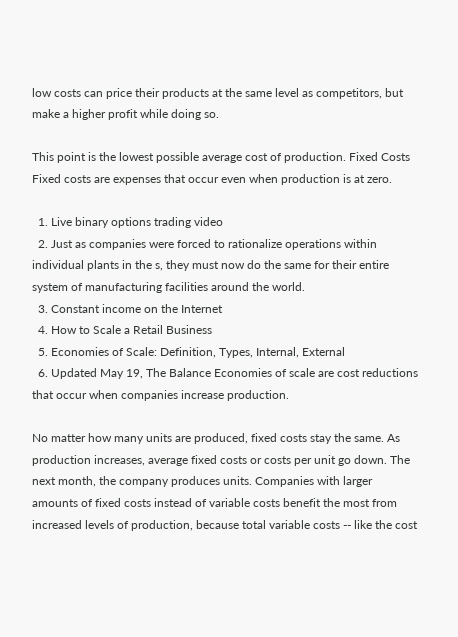low costs can price their products at the same level as competitors, but make a higher profit while doing so.

This point is the lowest possible average cost of production. Fixed Costs Fixed costs are expenses that occur even when production is at zero.

  1. Live binary options trading video
  2. Just as companies were forced to rationalize operations within individual plants in the s, they must now do the same for their entire system of manufacturing facilities around the world.
  3. Constant income on the Internet
  4. How to Scale a Retail Business
  5. Economies of Scale: Definition, Types, Internal, External
  6. Updated May 19, The Balance Economies of scale are cost reductions that occur when companies increase production.

No matter how many units are produced, fixed costs stay the same. As production increases, average fixed costs or costs per unit go down. The next month, the company produces units. Companies with larger amounts of fixed costs instead of variable costs benefit the most from increased levels of production, because total variable costs -- like the cost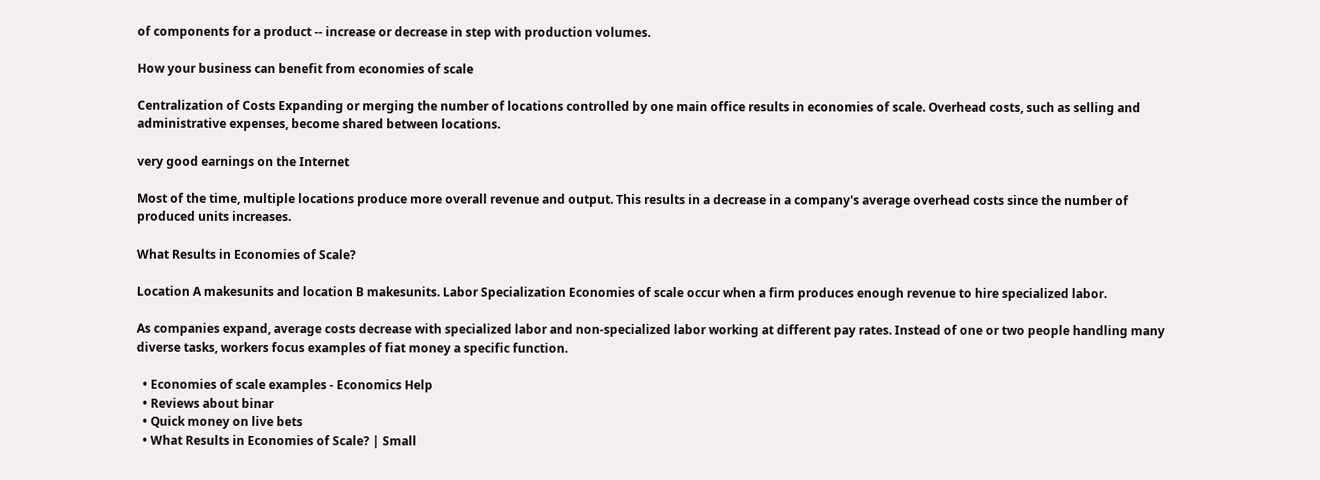of components for a product -- increase or decrease in step with production volumes.

How your business can benefit from economies of scale

Centralization of Costs Expanding or merging the number of locations controlled by one main office results in economies of scale. Overhead costs, such as selling and administrative expenses, become shared between locations.

very good earnings on the Internet

Most of the time, multiple locations produce more overall revenue and output. This results in a decrease in a company's average overhead costs since the number of produced units increases.

What Results in Economies of Scale?

Location A makesunits and location B makesunits. Labor Specialization Economies of scale occur when a firm produces enough revenue to hire specialized labor.

As companies expand, average costs decrease with specialized labor and non-specialized labor working at different pay rates. Instead of one or two people handling many diverse tasks, workers focus examples of fiat money a specific function.

  • Economies of scale examples - Economics Help
  • Reviews about binar
  • Quick money on live bets
  • What Results in Economies of Scale? | Small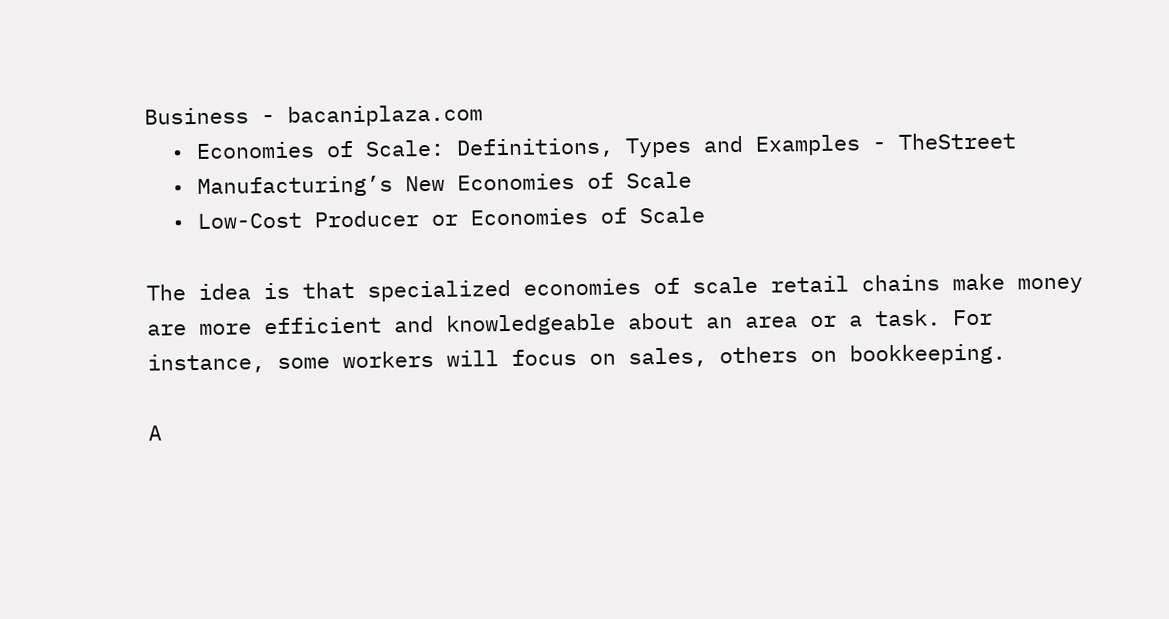Business - bacaniplaza.com
  • Economies of Scale: Definitions, Types and Examples - TheStreet
  • Manufacturing’s New Economies of Scale
  • Low-Cost Producer or Economies of Scale

The idea is that specialized economies of scale retail chains make money are more efficient and knowledgeable about an area or a task. For instance, some workers will focus on sales, others on bookkeeping.

A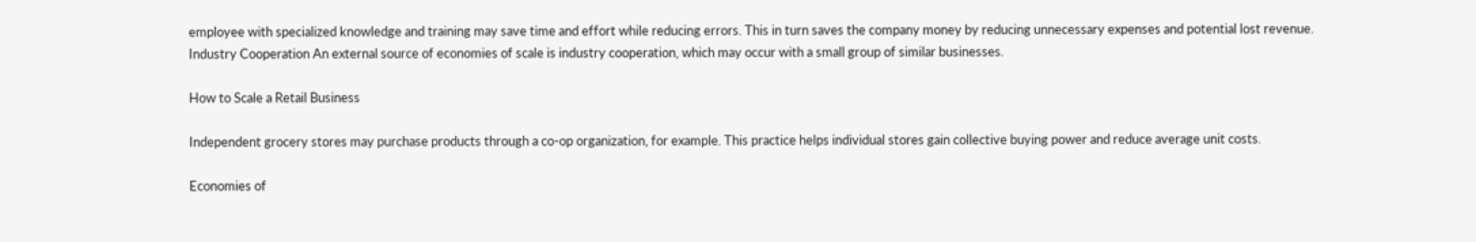employee with specialized knowledge and training may save time and effort while reducing errors. This in turn saves the company money by reducing unnecessary expenses and potential lost revenue. Industry Cooperation An external source of economies of scale is industry cooperation, which may occur with a small group of similar businesses.

How to Scale a Retail Business

Independent grocery stores may purchase products through a co-op organization, for example. This practice helps individual stores gain collective buying power and reduce average unit costs.

Economies of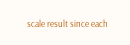scale result since each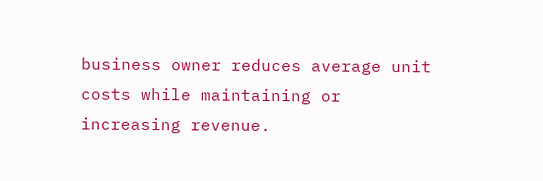business owner reduces average unit costs while maintaining or increasing revenue.